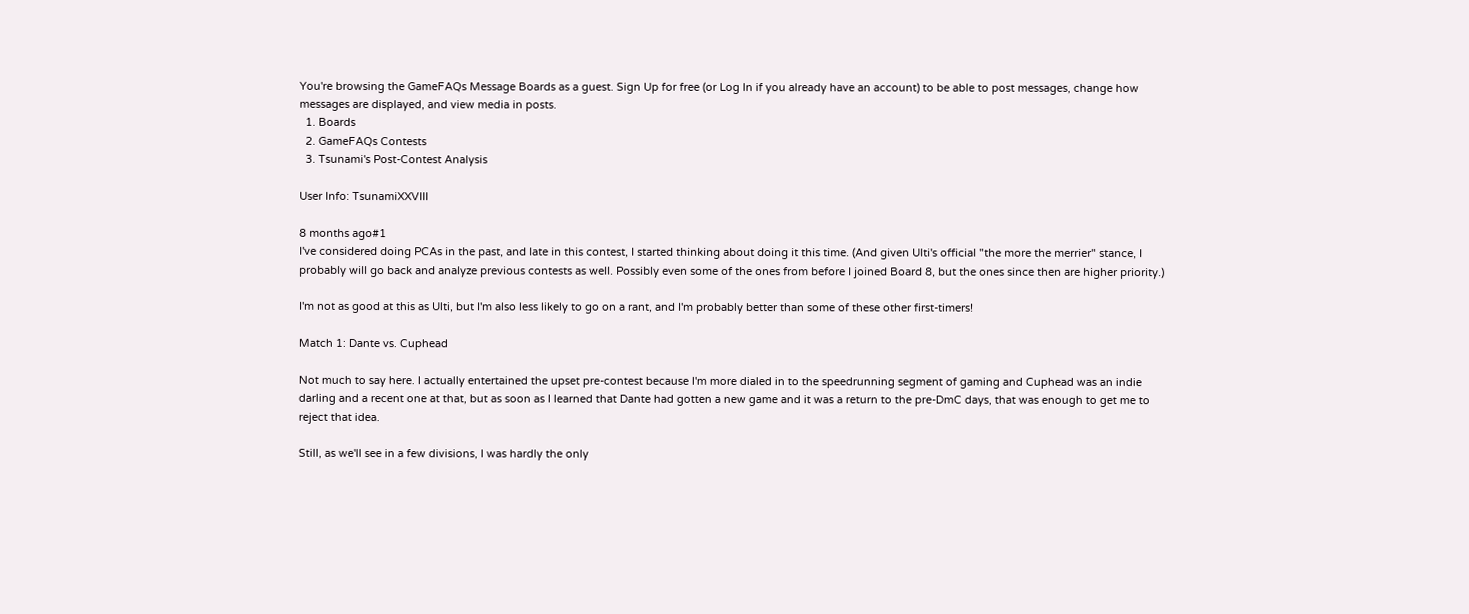You're browsing the GameFAQs Message Boards as a guest. Sign Up for free (or Log In if you already have an account) to be able to post messages, change how messages are displayed, and view media in posts.
  1. Boards
  2. GameFAQs Contests
  3. Tsunami's Post-Contest Analysis

User Info: TsunamiXXVIII

8 months ago#1
I've considered doing PCAs in the past, and late in this contest, I started thinking about doing it this time. (And given Ulti's official "the more the merrier" stance, I probably will go back and analyze previous contests as well. Possibly even some of the ones from before I joined Board 8, but the ones since then are higher priority.)

I'm not as good at this as Ulti, but I'm also less likely to go on a rant, and I'm probably better than some of these other first-timers!

Match 1: Dante vs. Cuphead

Not much to say here. I actually entertained the upset pre-contest because I'm more dialed in to the speedrunning segment of gaming and Cuphead was an indie darling and a recent one at that, but as soon as I learned that Dante had gotten a new game and it was a return to the pre-DmC days, that was enough to get me to reject that idea.

Still, as we'll see in a few divisions, I was hardly the only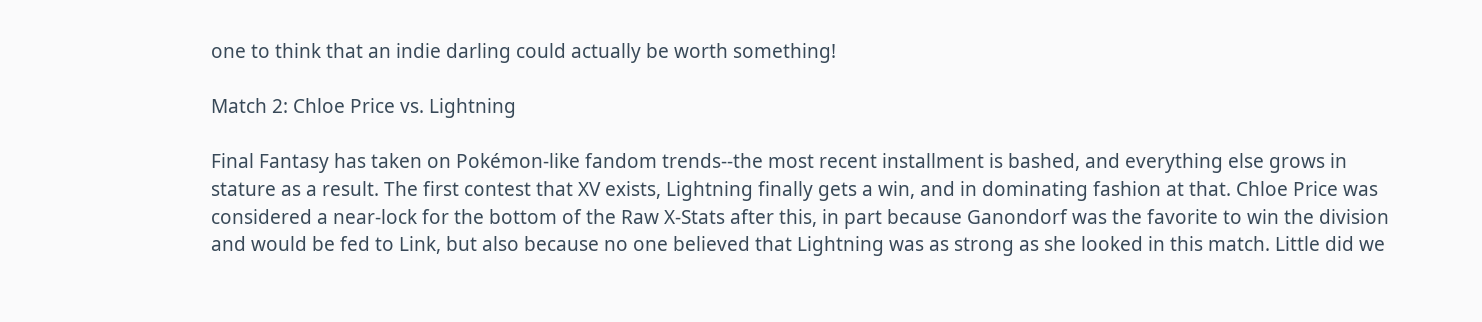one to think that an indie darling could actually be worth something!

Match 2: Chloe Price vs. Lightning

Final Fantasy has taken on Pokémon-like fandom trends--the most recent installment is bashed, and everything else grows in stature as a result. The first contest that XV exists, Lightning finally gets a win, and in dominating fashion at that. Chloe Price was considered a near-lock for the bottom of the Raw X-Stats after this, in part because Ganondorf was the favorite to win the division and would be fed to Link, but also because no one believed that Lightning was as strong as she looked in this match. Little did we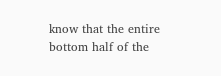know that the entire bottom half of the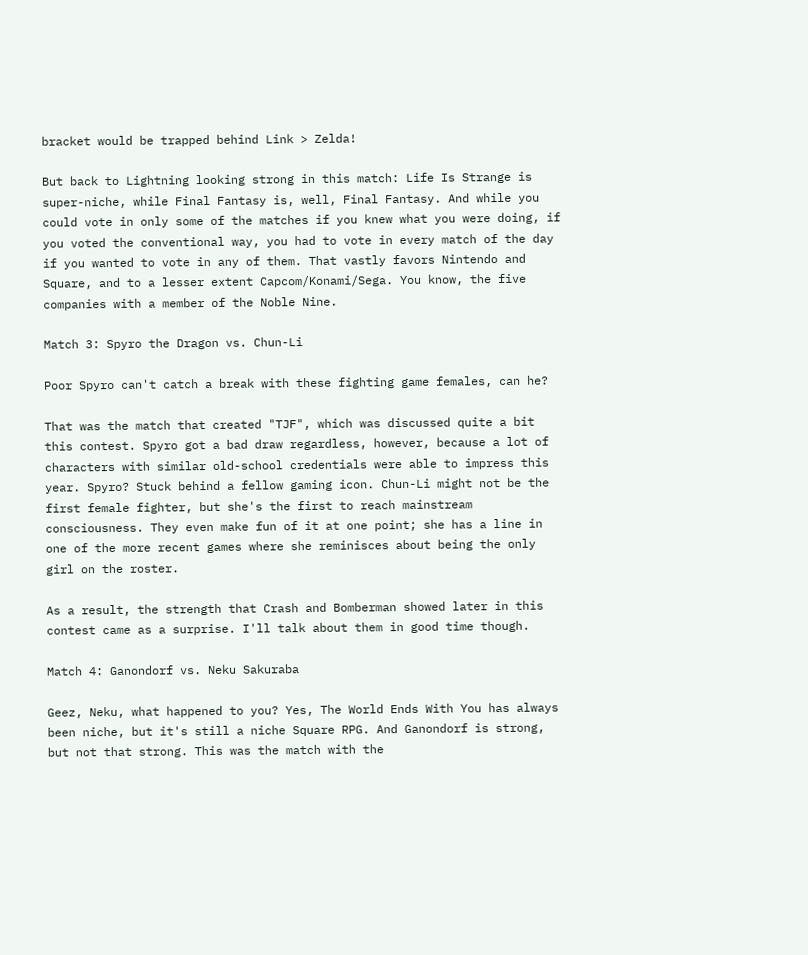bracket would be trapped behind Link > Zelda!

But back to Lightning looking strong in this match: Life Is Strange is super-niche, while Final Fantasy is, well, Final Fantasy. And while you could vote in only some of the matches if you knew what you were doing, if you voted the conventional way, you had to vote in every match of the day if you wanted to vote in any of them. That vastly favors Nintendo and Square, and to a lesser extent Capcom/Konami/Sega. You know, the five companies with a member of the Noble Nine.

Match 3: Spyro the Dragon vs. Chun-Li

Poor Spyro can't catch a break with these fighting game females, can he?

That was the match that created "TJF", which was discussed quite a bit this contest. Spyro got a bad draw regardless, however, because a lot of characters with similar old-school credentials were able to impress this year. Spyro? Stuck behind a fellow gaming icon. Chun-Li might not be the first female fighter, but she's the first to reach mainstream consciousness. They even make fun of it at one point; she has a line in one of the more recent games where she reminisces about being the only girl on the roster.

As a result, the strength that Crash and Bomberman showed later in this contest came as a surprise. I'll talk about them in good time though.

Match 4: Ganondorf vs. Neku Sakuraba

Geez, Neku, what happened to you? Yes, The World Ends With You has always been niche, but it's still a niche Square RPG. And Ganondorf is strong, but not that strong. This was the match with the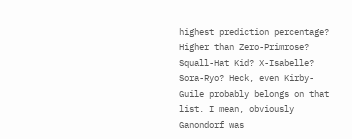highest prediction percentage? Higher than Zero-Primrose? Squall-Hat Kid? X-Isabelle? Sora-Ryo? Heck, even Kirby-Guile probably belongs on that list. I mean, obviously Ganondorf was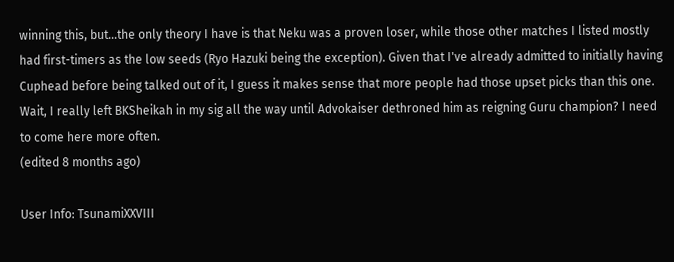winning this, but...the only theory I have is that Neku was a proven loser, while those other matches I listed mostly had first-timers as the low seeds (Ryo Hazuki being the exception). Given that I've already admitted to initially having Cuphead before being talked out of it, I guess it makes sense that more people had those upset picks than this one.
Wait, I really left BKSheikah in my sig all the way until Advokaiser dethroned him as reigning Guru champion? I need to come here more often.
(edited 8 months ago)

User Info: TsunamiXXVIII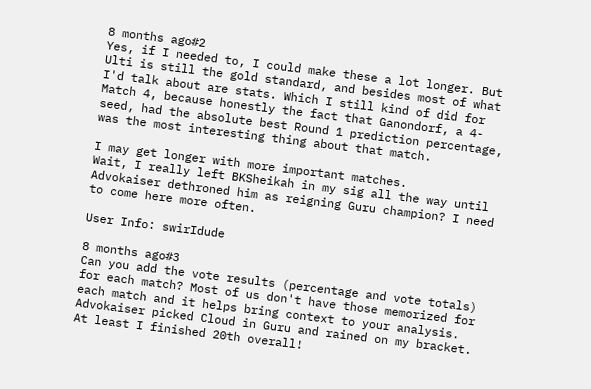8 months ago#2
Yes, if I needed to, I could make these a lot longer. But Ulti is still the gold standard, and besides most of what I'd talk about are stats. Which I still kind of did for Match 4, because honestly the fact that Ganondorf, a 4-seed, had the absolute best Round 1 prediction percentage, was the most interesting thing about that match.

I may get longer with more important matches.
Wait, I really left BKSheikah in my sig all the way until Advokaiser dethroned him as reigning Guru champion? I need to come here more often.

User Info: swirIdude

8 months ago#3
Can you add the vote results (percentage and vote totals) for each match? Most of us don't have those memorized for each match and it helps bring context to your analysis.
Advokaiser picked Cloud in Guru and rained on my bracket.
At least I finished 20th overall!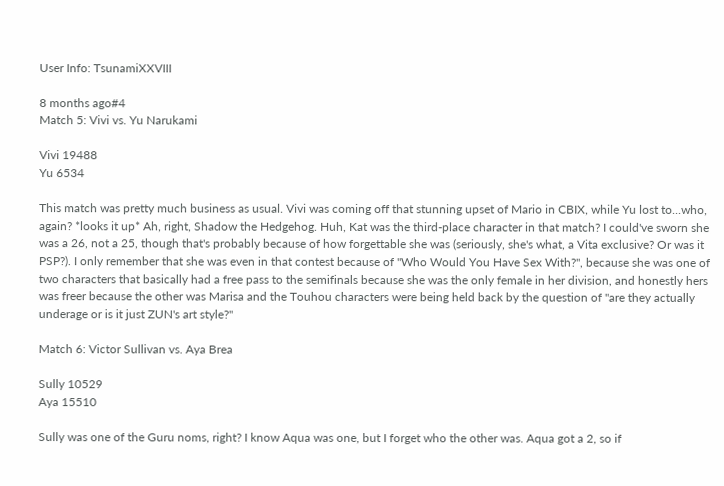User Info: TsunamiXXVIII

8 months ago#4
Match 5: Vivi vs. Yu Narukami

Vivi 19488
Yu 6534

This match was pretty much business as usual. Vivi was coming off that stunning upset of Mario in CBIX, while Yu lost to...who, again? *looks it up* Ah, right, Shadow the Hedgehog. Huh, Kat was the third-place character in that match? I could've sworn she was a 26, not a 25, though that's probably because of how forgettable she was (seriously, she's what, a Vita exclusive? Or was it PSP?). I only remember that she was even in that contest because of "Who Would You Have Sex With?", because she was one of two characters that basically had a free pass to the semifinals because she was the only female in her division, and honestly hers was freer because the other was Marisa and the Touhou characters were being held back by the question of "are they actually underage or is it just ZUN's art style?"

Match 6: Victor Sullivan vs. Aya Brea

Sully 10529
Aya 15510

Sully was one of the Guru noms, right? I know Aqua was one, but I forget who the other was. Aqua got a 2, so if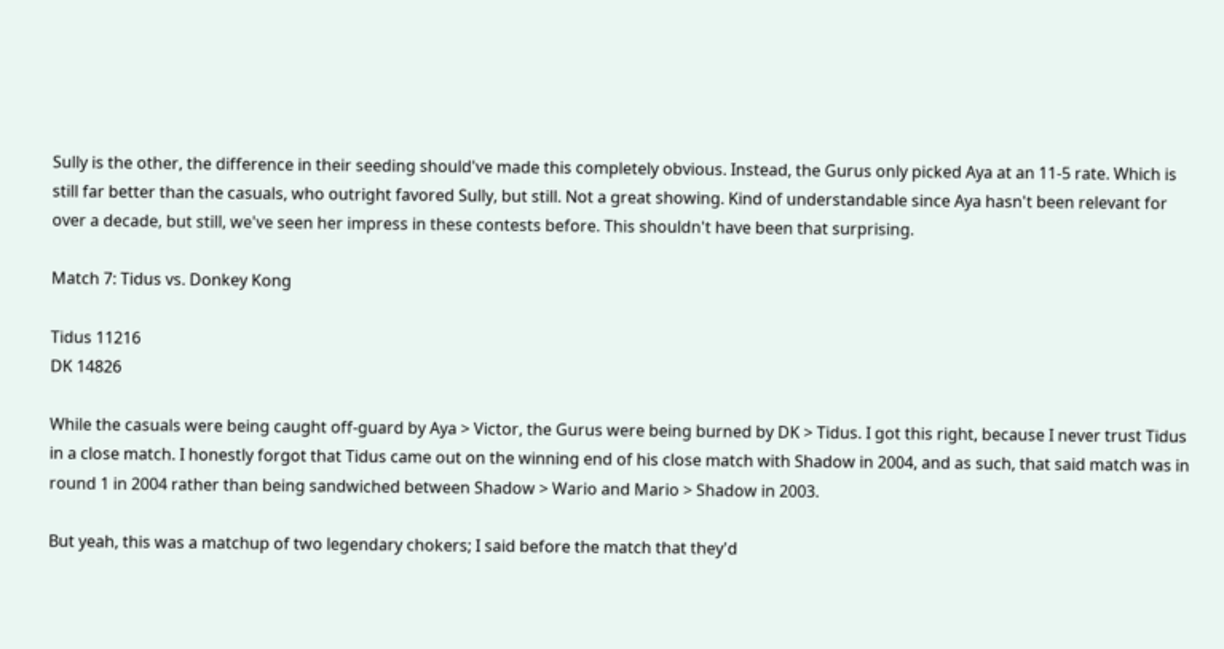Sully is the other, the difference in their seeding should've made this completely obvious. Instead, the Gurus only picked Aya at an 11-5 rate. Which is still far better than the casuals, who outright favored Sully, but still. Not a great showing. Kind of understandable since Aya hasn't been relevant for over a decade, but still, we've seen her impress in these contests before. This shouldn't have been that surprising.

Match 7: Tidus vs. Donkey Kong

Tidus 11216
DK 14826

While the casuals were being caught off-guard by Aya > Victor, the Gurus were being burned by DK > Tidus. I got this right, because I never trust Tidus in a close match. I honestly forgot that Tidus came out on the winning end of his close match with Shadow in 2004, and as such, that said match was in round 1 in 2004 rather than being sandwiched between Shadow > Wario and Mario > Shadow in 2003.

But yeah, this was a matchup of two legendary chokers; I said before the match that they'd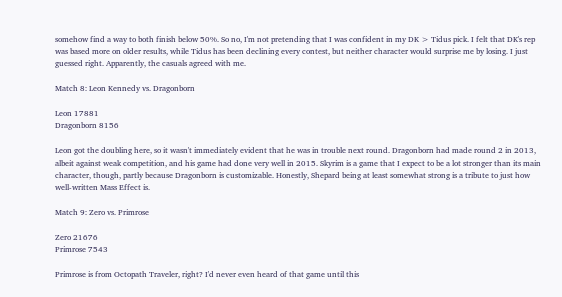somehow find a way to both finish below 50%. So no, I'm not pretending that I was confident in my DK > Tidus pick. I felt that DK's rep was based more on older results, while Tidus has been declining every contest, but neither character would surprise me by losing. I just guessed right. Apparently, the casuals agreed with me.

Match 8: Leon Kennedy vs. Dragonborn

Leon 17881
Dragonborn 8156

Leon got the doubling here, so it wasn't immediately evident that he was in trouble next round. Dragonborn had made round 2 in 2013, albeit against weak competition, and his game had done very well in 2015. Skyrim is a game that I expect to be a lot stronger than its main character, though, partly because Dragonborn is customizable. Honestly, Shepard being at least somewhat strong is a tribute to just how well-written Mass Effect is.

Match 9: Zero vs. Primrose

Zero 21676
Primrose 7543

Primrose is from Octopath Traveler, right? I'd never even heard of that game until this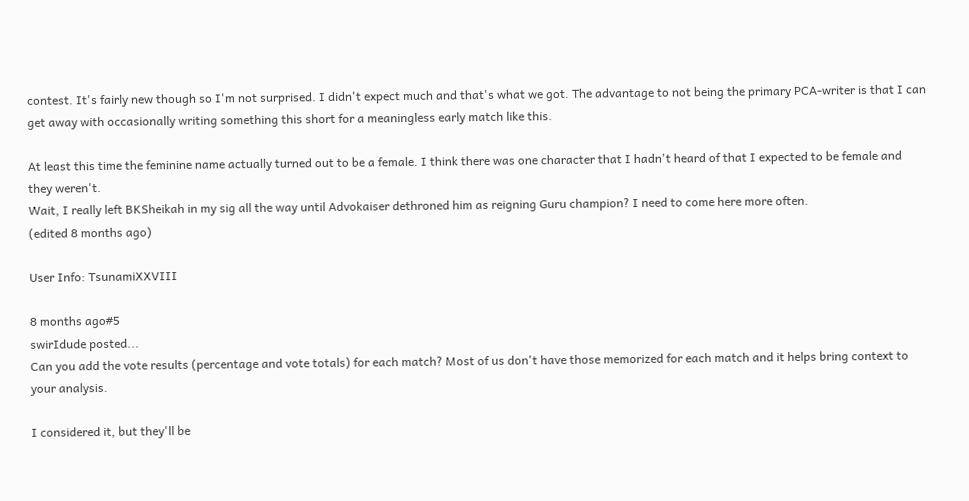contest. It's fairly new though so I'm not surprised. I didn't expect much and that's what we got. The advantage to not being the primary PCA-writer is that I can get away with occasionally writing something this short for a meaningless early match like this.

At least this time the feminine name actually turned out to be a female. I think there was one character that I hadn't heard of that I expected to be female and they weren't.
Wait, I really left BKSheikah in my sig all the way until Advokaiser dethroned him as reigning Guru champion? I need to come here more often.
(edited 8 months ago)

User Info: TsunamiXXVIII

8 months ago#5
swirIdude posted...
Can you add the vote results (percentage and vote totals) for each match? Most of us don't have those memorized for each match and it helps bring context to your analysis.

I considered it, but they'll be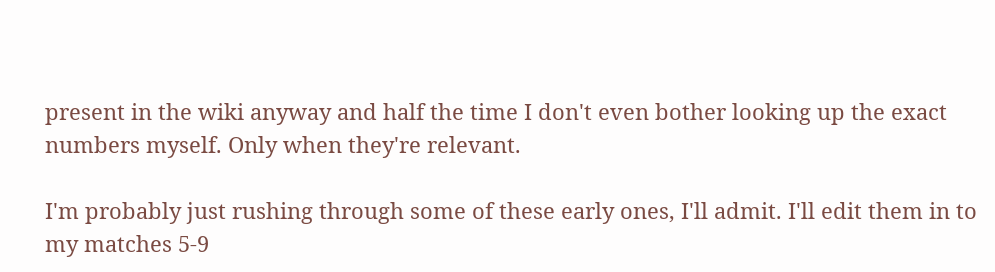present in the wiki anyway and half the time I don't even bother looking up the exact numbers myself. Only when they're relevant.

I'm probably just rushing through some of these early ones, I'll admit. I'll edit them in to my matches 5-9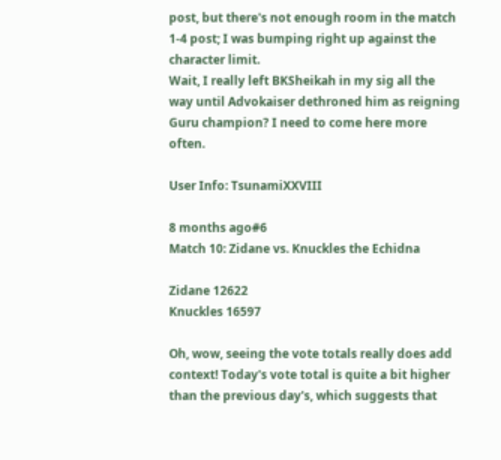post, but there's not enough room in the match 1-4 post; I was bumping right up against the character limit.
Wait, I really left BKSheikah in my sig all the way until Advokaiser dethroned him as reigning Guru champion? I need to come here more often.

User Info: TsunamiXXVIII

8 months ago#6
Match 10: Zidane vs. Knuckles the Echidna

Zidane 12622
Knuckles 16597

Oh, wow, seeing the vote totals really does add context! Today's vote total is quite a bit higher than the previous day's, which suggests that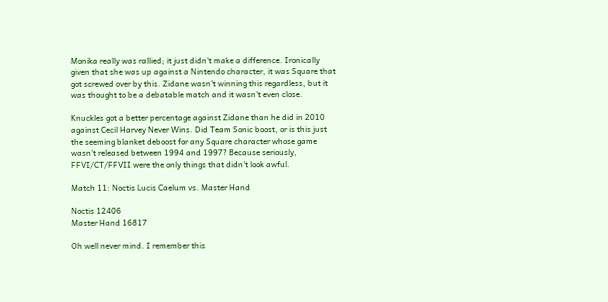Monika really was rallied; it just didn't make a difference. Ironically given that she was up against a Nintendo character, it was Square that got screwed over by this. Zidane wasn't winning this regardless, but it was thought to be a debatable match and it wasn't even close.

Knuckles got a better percentage against Zidane than he did in 2010 against Cecil Harvey Never Wins. Did Team Sonic boost, or is this just the seeming blanket deboost for any Square character whose game wasn't released between 1994 and 1997? Because seriously, FFVI/CT/FFVII were the only things that didn't look awful.

Match 11: Noctis Lucis Caelum vs. Master Hand

Noctis 12406
Master Hand 16817

Oh well never mind. I remember this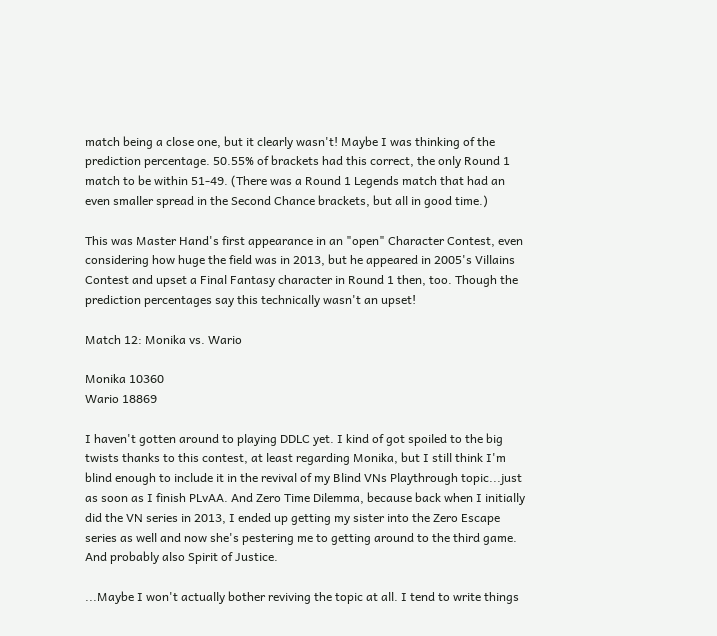match being a close one, but it clearly wasn't! Maybe I was thinking of the prediction percentage. 50.55% of brackets had this correct, the only Round 1 match to be within 51-49. (There was a Round 1 Legends match that had an even smaller spread in the Second Chance brackets, but all in good time.)

This was Master Hand's first appearance in an "open" Character Contest, even considering how huge the field was in 2013, but he appeared in 2005's Villains Contest and upset a Final Fantasy character in Round 1 then, too. Though the prediction percentages say this technically wasn't an upset!

Match 12: Monika vs. Wario

Monika 10360
Wario 18869

I haven't gotten around to playing DDLC yet. I kind of got spoiled to the big twists thanks to this contest, at least regarding Monika, but I still think I'm blind enough to include it in the revival of my Blind VNs Playthrough topic...just as soon as I finish PLvAA. And Zero Time Dilemma, because back when I initially did the VN series in 2013, I ended up getting my sister into the Zero Escape series as well and now she's pestering me to getting around to the third game. And probably also Spirit of Justice.

...Maybe I won't actually bother reviving the topic at all. I tend to write things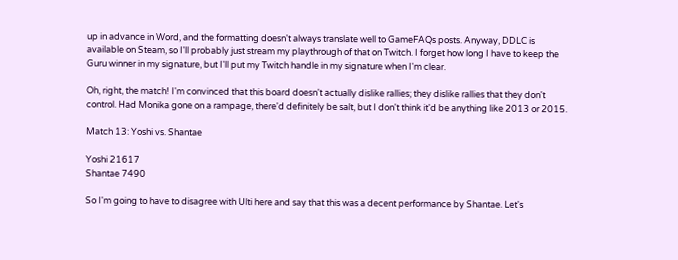up in advance in Word, and the formatting doesn't always translate well to GameFAQs posts. Anyway, DDLC is available on Steam, so I'll probably just stream my playthrough of that on Twitch. I forget how long I have to keep the Guru winner in my signature, but I'll put my Twitch handle in my signature when I'm clear.

Oh, right, the match! I'm convinced that this board doesn't actually dislike rallies; they dislike rallies that they don't control. Had Monika gone on a rampage, there'd definitely be salt, but I don't think it'd be anything like 2013 or 2015.

Match 13: Yoshi vs. Shantae

Yoshi 21617
Shantae 7490

So I'm going to have to disagree with Ulti here and say that this was a decent performance by Shantae. Let's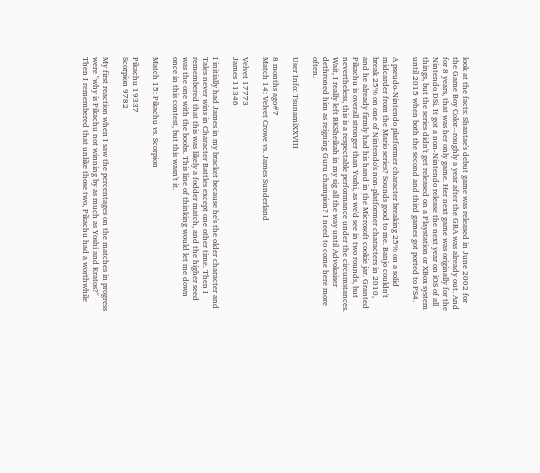look at the facts: Shantae's debut game was released in June 2002 for the Game Boy Color--roughly a year after the GBA was already out. And for 8 years, that was her only game. Her next game was originally for the Nintendo DSi. It got a non-Nintendo release the next year on iOS of all things, but the series didn't get released on a Playstation or XBox system until 2015 when both the second and third games got ported to PS4.

A pseudo-Nintendo platformer character breaking 25% on a solid midcarder from the Mario series? Sounds good to me. Banjo couldn't break 25% on one of Nintendo's non-platformer characters in 2010, and he already firmly had his hand in the Microsoft cookie jar. Granted Pikachu is overall stronger than Yoshi, as we'd see in two rounds, but nevertheless, this is a respectable performance under the circumstances.
Wait, I really left BKSheikah in my sig all the way until Advokaiser dethroned him as reigning Guru champion? I need to come here more often.

User Info: TsunamiXXVIII

8 months ago#7
Match 14: Velvet Crowe vs. James Sunderland

Velvet 17773
James 11346

I initially had James in my bracket because he's the older character and Tales never wins in Character Battles except one other time. Then I remembered that this was likely a fodder match, and the higher seed was the one with the boobs. This line of thinking would let me down once in this contest, but this wasn't it.

Match 15: Pikachu vs. Scorpion

Pikachu 19337
Scorpion 9782

My first reaction when I saw the percentages on the matches in progress were "why is Pikachu not winning by as much as Yoshi and Kratos?" Then I remembered that unlike those two, Pikachu had a worthwhile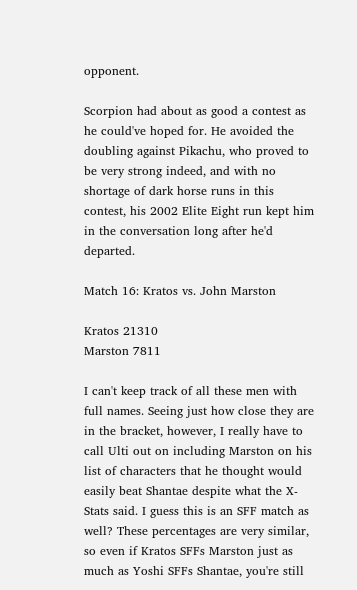opponent.

Scorpion had about as good a contest as he could've hoped for. He avoided the doubling against Pikachu, who proved to be very strong indeed, and with no shortage of dark horse runs in this contest, his 2002 Elite Eight run kept him in the conversation long after he'd departed.

Match 16: Kratos vs. John Marston

Kratos 21310
Marston 7811

I can't keep track of all these men with full names. Seeing just how close they are in the bracket, however, I really have to call Ulti out on including Marston on his list of characters that he thought would easily beat Shantae despite what the X-Stats said. I guess this is an SFF match as well? These percentages are very similar, so even if Kratos SFFs Marston just as much as Yoshi SFFs Shantae, you're still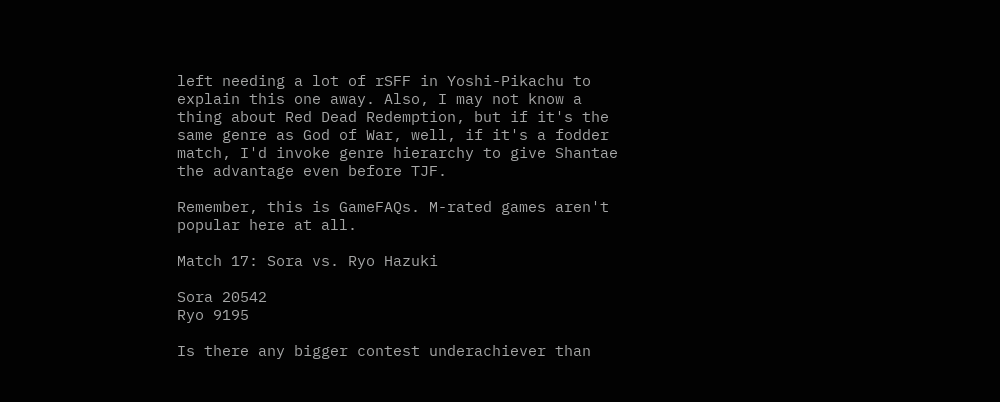left needing a lot of rSFF in Yoshi-Pikachu to explain this one away. Also, I may not know a thing about Red Dead Redemption, but if it's the same genre as God of War, well, if it's a fodder match, I'd invoke genre hierarchy to give Shantae the advantage even before TJF.

Remember, this is GameFAQs. M-rated games aren't popular here at all.

Match 17: Sora vs. Ryo Hazuki

Sora 20542
Ryo 9195

Is there any bigger contest underachiever than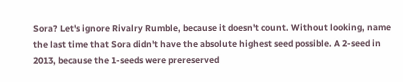Sora? Let's ignore Rivalry Rumble, because it doesn't count. Without looking, name the last time that Sora didn't have the absolute highest seed possible. A 2-seed in 2013, because the 1-seeds were prereserved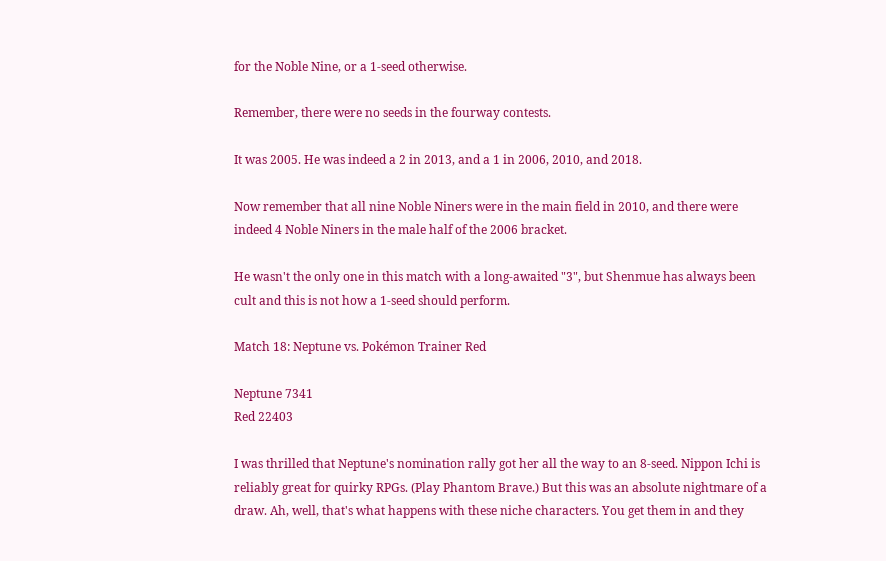for the Noble Nine, or a 1-seed otherwise.

Remember, there were no seeds in the fourway contests.

It was 2005. He was indeed a 2 in 2013, and a 1 in 2006, 2010, and 2018.

Now remember that all nine Noble Niners were in the main field in 2010, and there were indeed 4 Noble Niners in the male half of the 2006 bracket.

He wasn't the only one in this match with a long-awaited "3", but Shenmue has always been cult and this is not how a 1-seed should perform.

Match 18: Neptune vs. Pokémon Trainer Red

Neptune 7341
Red 22403

I was thrilled that Neptune's nomination rally got her all the way to an 8-seed. Nippon Ichi is reliably great for quirky RPGs. (Play Phantom Brave.) But this was an absolute nightmare of a draw. Ah, well, that's what happens with these niche characters. You get them in and they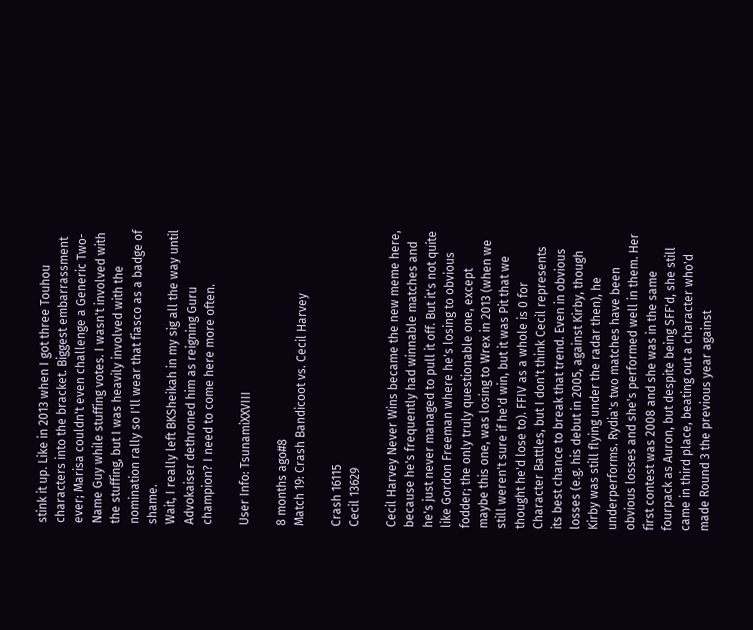stink it up. Like in 2013 when I got three Touhou characters into the bracket. Biggest embarrassment ever; Marisa couldn't even challenge a Generic Two-Name Guy while stuffing votes. I wasn't involved with the stuffing, but I was heavily involved with the nomination rally so I'll wear that fiasco as a badge of shame.
Wait, I really left BKSheikah in my sig all the way until Advokaiser dethroned him as reigning Guru champion? I need to come here more often.

User Info: TsunamiXXVIII

8 months ago#8
Match 19: Crash Bandicoot vs. Cecil Harvey

Crash 16115
Cecil 13629

Cecil Harvey Never Wins became the new meme here, because he's frequently had winnable matches and he's just never managed to pull it off. But it's not quite like Gordon Freeman where he's losing to obvious fodder; the only truly questionable one, except maybe this one, was losing to Wrex in 2013 (when we still weren't sure if he'd win, but it was Pit that we thought he'd lose to). FFIV as a whole is 0 for Character Battles, but I don't think Cecil represents its best chance to break that trend. Even in obvious losses (e.g. his debut in 2005, against Kirby, though Kirby was still flying under the radar then), he underperforms. Rydia's two matches have been obvious losses and she's performed well in them. Her first contest was 2008 and she was in the same fourpack as Auron, but despite being SFF'd, she still came in third place, beating out a character who'd made Round 3 the previous year against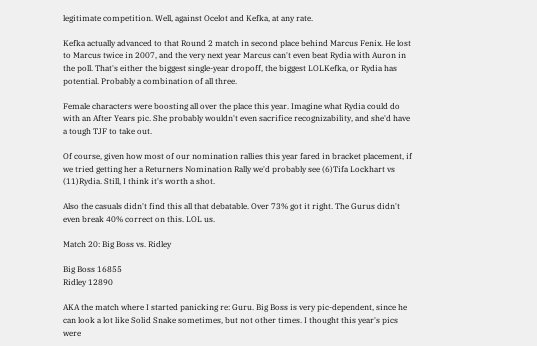legitimate competition. Well, against Ocelot and Kefka, at any rate.

Kefka actually advanced to that Round 2 match in second place behind Marcus Fenix. He lost to Marcus twice in 2007, and the very next year Marcus can't even beat Rydia with Auron in the poll. That's either the biggest single-year dropoff, the biggest LOLKefka, or Rydia has potential. Probably a combination of all three.

Female characters were boosting all over the place this year. Imagine what Rydia could do with an After Years pic. She probably wouldn't even sacrifice recognizability, and she'd have a tough TJF to take out.

Of course, given how most of our nomination rallies this year fared in bracket placement, if we tried getting her a Returners Nomination Rally we'd probably see (6)Tifa Lockhart vs (11)Rydia. Still, I think it's worth a shot.

Also the casuals didn't find this all that debatable. Over 73% got it right. The Gurus didn't even break 40% correct on this. LOL us.

Match 20: Big Boss vs. Ridley

Big Boss 16855
Ridley 12890

AKA the match where I started panicking re: Guru. Big Boss is very pic-dependent, since he can look a lot like Solid Snake sometimes, but not other times. I thought this year's pics were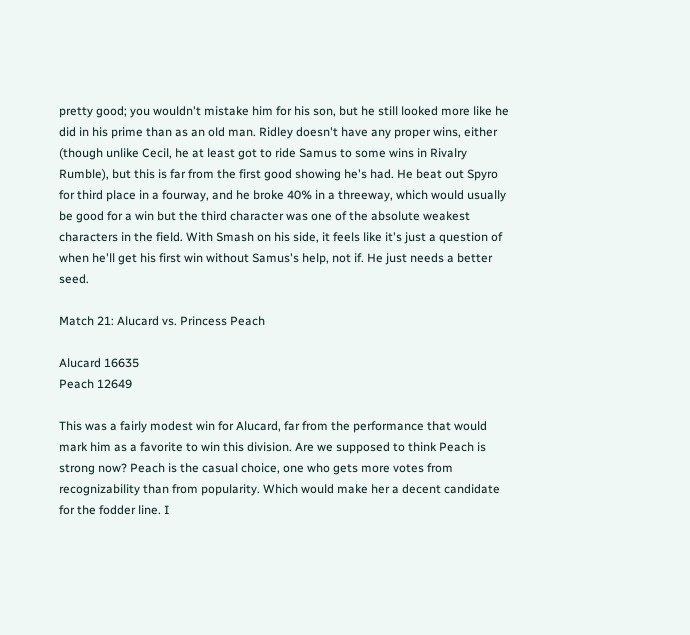pretty good; you wouldn't mistake him for his son, but he still looked more like he did in his prime than as an old man. Ridley doesn't have any proper wins, either (though unlike Cecil, he at least got to ride Samus to some wins in Rivalry Rumble), but this is far from the first good showing he's had. He beat out Spyro for third place in a fourway, and he broke 40% in a threeway, which would usually be good for a win but the third character was one of the absolute weakest characters in the field. With Smash on his side, it feels like it's just a question of when he'll get his first win without Samus's help, not if. He just needs a better seed.

Match 21: Alucard vs. Princess Peach

Alucard 16635
Peach 12649

This was a fairly modest win for Alucard, far from the performance that would mark him as a favorite to win this division. Are we supposed to think Peach is strong now? Peach is the casual choice, one who gets more votes from recognizability than from popularity. Which would make her a decent candidate for the fodder line. I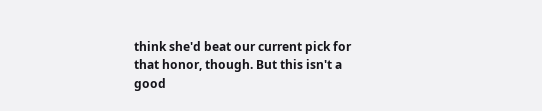think she'd beat our current pick for that honor, though. But this isn't a good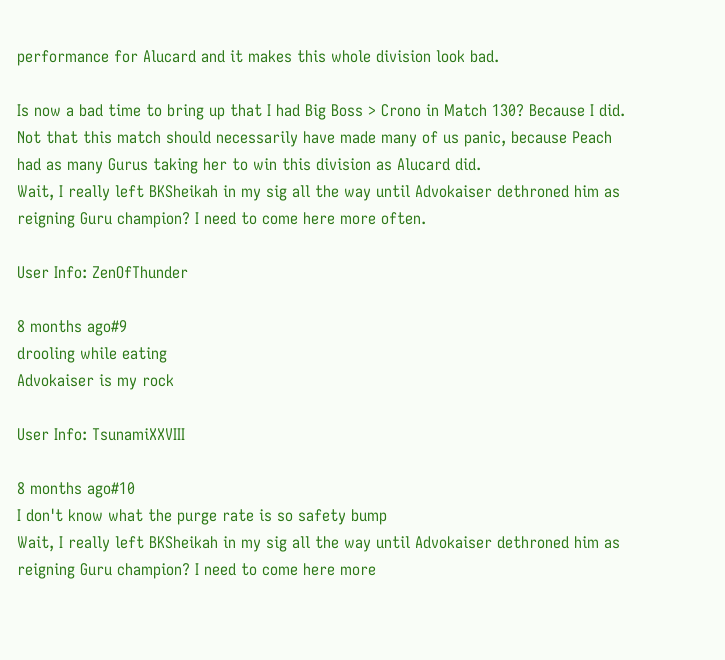performance for Alucard and it makes this whole division look bad.

Is now a bad time to bring up that I had Big Boss > Crono in Match 130? Because I did. Not that this match should necessarily have made many of us panic, because Peach had as many Gurus taking her to win this division as Alucard did.
Wait, I really left BKSheikah in my sig all the way until Advokaiser dethroned him as reigning Guru champion? I need to come here more often.

User Info: ZenOfThunder

8 months ago#9
drooling while eating
Advokaiser is my rock

User Info: TsunamiXXVIII

8 months ago#10
I don't know what the purge rate is so safety bump
Wait, I really left BKSheikah in my sig all the way until Advokaiser dethroned him as reigning Guru champion? I need to come here more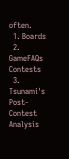often.
  1. Boards
  2. GameFAQs Contests
  3. Tsunami's Post-Contest Analysis